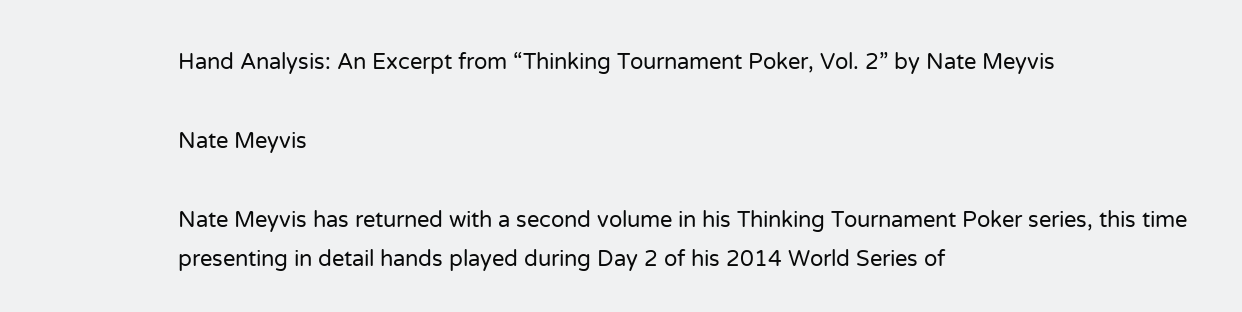Hand Analysis: An Excerpt from “Thinking Tournament Poker, Vol. 2” by Nate Meyvis

Nate Meyvis

Nate Meyvis has returned with a second volume in his Thinking Tournament Poker series, this time presenting in detail hands played during Day 2 of his 2014 World Series of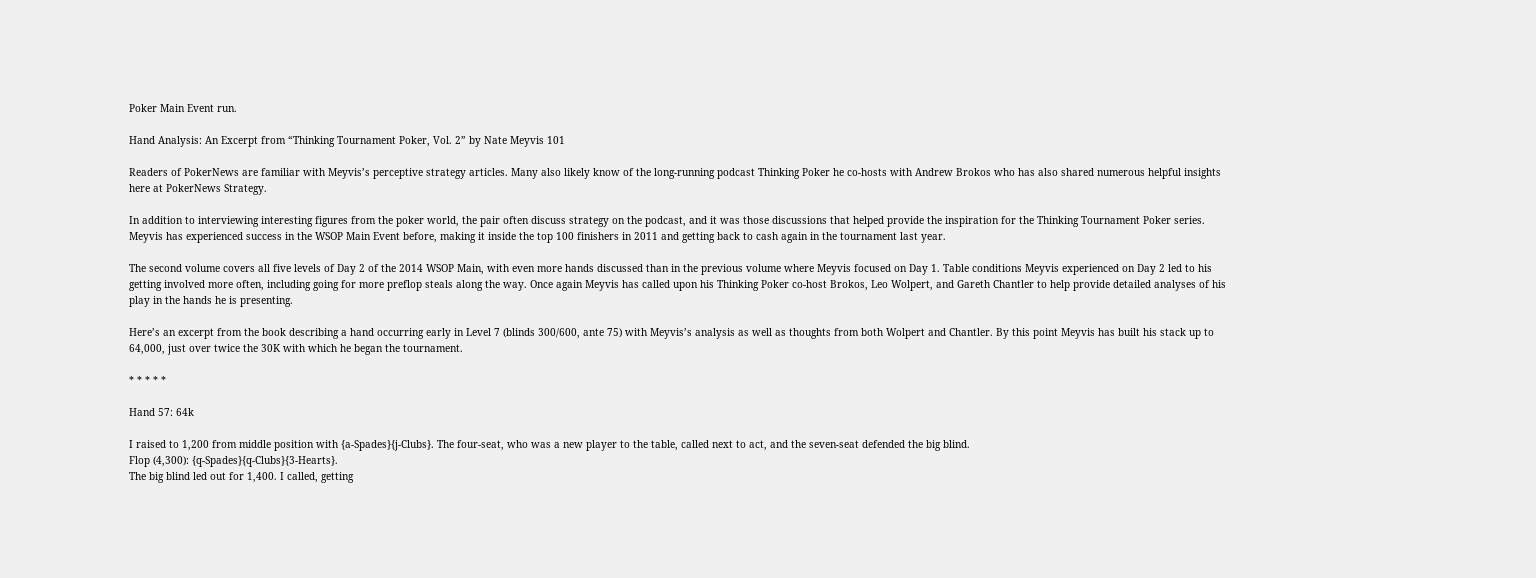Poker Main Event run.

Hand Analysis: An Excerpt from “Thinking Tournament Poker, Vol. 2” by Nate Meyvis 101

Readers of PokerNews are familiar with Meyvis’s perceptive strategy articles. Many also likely know of the long-running podcast Thinking Poker he co-hosts with Andrew Brokos who has also shared numerous helpful insights here at PokerNews Strategy.

In addition to interviewing interesting figures from the poker world, the pair often discuss strategy on the podcast, and it was those discussions that helped provide the inspiration for the Thinking Tournament Poker series. Meyvis has experienced success in the WSOP Main Event before, making it inside the top 100 finishers in 2011 and getting back to cash again in the tournament last year.

The second volume covers all five levels of Day 2 of the 2014 WSOP Main, with even more hands discussed than in the previous volume where Meyvis focused on Day 1. Table conditions Meyvis experienced on Day 2 led to his getting involved more often, including going for more preflop steals along the way. Once again Meyvis has called upon his Thinking Poker co-host Brokos, Leo Wolpert, and Gareth Chantler to help provide detailed analyses of his play in the hands he is presenting.

Here’s an excerpt from the book describing a hand occurring early in Level 7 (blinds 300/600, ante 75) with Meyvis’s analysis as well as thoughts from both Wolpert and Chantler. By this point Meyvis has built his stack up to 64,000, just over twice the 30K with which he began the tournament.

* * * * *

Hand 57: 64k

I raised to 1,200 from middle position with {a-Spades}{j-Clubs}. The four-seat, who was a new player to the table, called next to act, and the seven-seat defended the big blind.
Flop (4,300): {q-Spades}{q-Clubs}{3-Hearts}.
The big blind led out for 1,400. I called, getting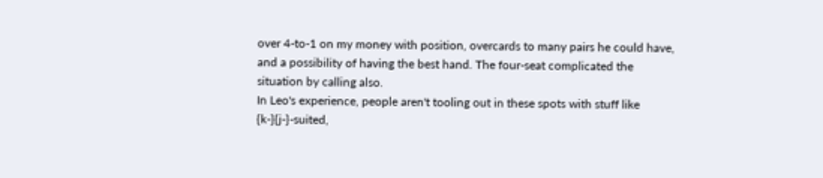over 4-to-1 on my money with position, overcards to many pairs he could have, and a possibility of having the best hand. The four-seat complicated the situation by calling also.
In Leo's experience, people aren't tooling out in these spots with stuff like {k-}{j-}-suited,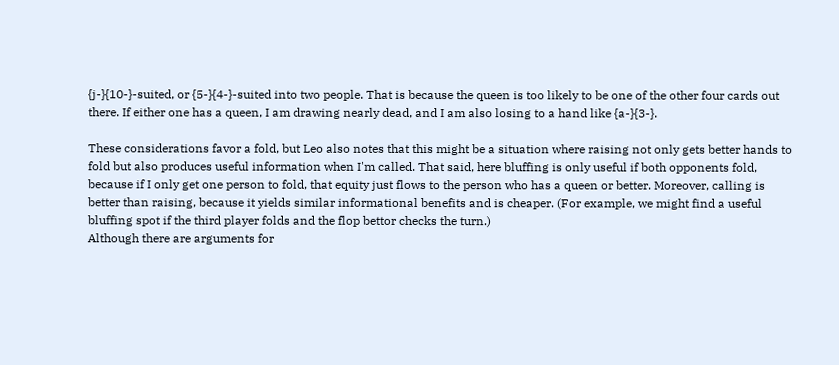{j-}{10-}-suited, or {5-}{4-}-suited into two people. That is because the queen is too likely to be one of the other four cards out there. If either one has a queen, I am drawing nearly dead, and I am also losing to a hand like {a-}{3-}.

These considerations favor a fold, but Leo also notes that this might be a situation where raising not only gets better hands to fold but also produces useful information when I'm called. That said, here bluffing is only useful if both opponents fold, because if I only get one person to fold, that equity just flows to the person who has a queen or better. Moreover, calling is better than raising, because it yields similar informational benefits and is cheaper. (For example, we might find a useful bluffing spot if the third player folds and the flop bettor checks the turn.)
Although there are arguments for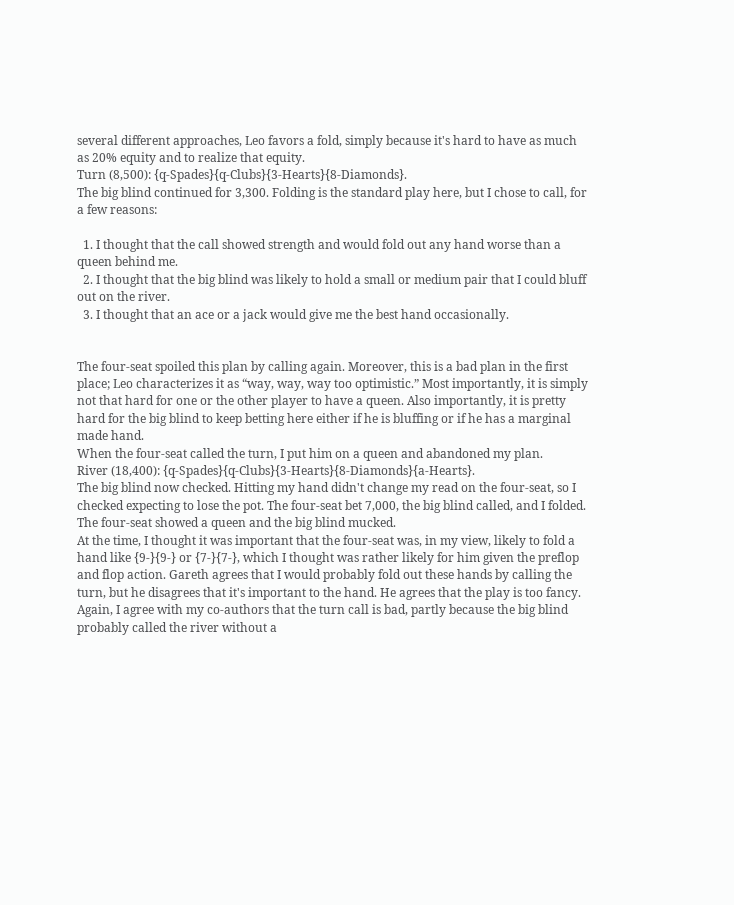several different approaches, Leo favors a fold, simply because it's hard to have as much as 20% equity and to realize that equity.
Turn (8,500): {q-Spades}{q-Clubs}{3-Hearts}{8-Diamonds}.
The big blind continued for 3,300. Folding is the standard play here, but I chose to call, for a few reasons:

  1. I thought that the call showed strength and would fold out any hand worse than a queen behind me.
  2. I thought that the big blind was likely to hold a small or medium pair that I could bluff out on the river.
  3. I thought that an ace or a jack would give me the best hand occasionally.


The four-seat spoiled this plan by calling again. Moreover, this is a bad plan in the first place; Leo characterizes it as “way, way, way too optimistic.” Most importantly, it is simply not that hard for one or the other player to have a queen. Also importantly, it is pretty hard for the big blind to keep betting here either if he is bluffing or if he has a marginal made hand.
When the four-seat called the turn, I put him on a queen and abandoned my plan.
River (18,400): {q-Spades}{q-Clubs}{3-Hearts}{8-Diamonds}{a-Hearts}.
The big blind now checked. Hitting my hand didn't change my read on the four-seat, so I checked expecting to lose the pot. The four-seat bet 7,000, the big blind called, and I folded. The four-seat showed a queen and the big blind mucked.
At the time, I thought it was important that the four-seat was, in my view, likely to fold a hand like {9-}{9-} or {7-}{7-}, which I thought was rather likely for him given the preflop and flop action. Gareth agrees that I would probably fold out these hands by calling the turn, but he disagrees that it's important to the hand. He agrees that the play is too fancy.
Again, I agree with my co-authors that the turn call is bad, partly because the big blind probably called the river without a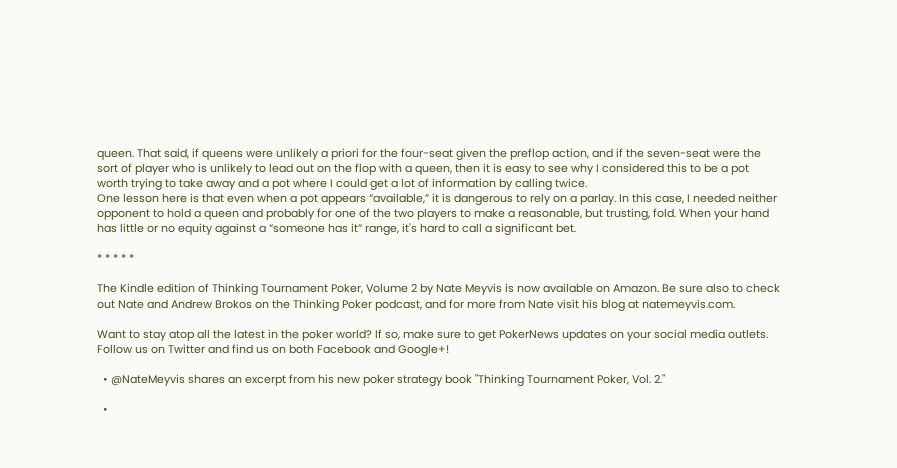queen. That said, if queens were unlikely a priori for the four-seat given the preflop action, and if the seven-seat were the sort of player who is unlikely to lead out on the flop with a queen, then it is easy to see why I considered this to be a pot worth trying to take away and a pot where I could get a lot of information by calling twice.
One lesson here is that even when a pot appears “available,” it is dangerous to rely on a parlay. In this case, I needed neither opponent to hold a queen and probably for one of the two players to make a reasonable, but trusting, fold. When your hand has little or no equity against a “someone has it” range, it's hard to call a significant bet.

* * * * *

The Kindle edition of Thinking Tournament Poker, Volume 2 by Nate Meyvis is now available on Amazon. Be sure also to check out Nate and Andrew Brokos on the Thinking Poker podcast, and for more from Nate visit his blog at natemeyvis.com.

Want to stay atop all the latest in the poker world? If so, make sure to get PokerNews updates on your social media outlets. Follow us on Twitter and find us on both Facebook and Google+!

  • @NateMeyvis shares an excerpt from his new poker strategy book "Thinking Tournament Poker, Vol. 2."

  •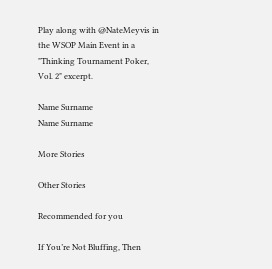Play along with @NateMeyvis in the WSOP Main Event in a "Thinking Tournament Poker, Vol. 2" excerpt.

Name Surname
Name Surname

More Stories

Other Stories

Recommended for you

If You’re Not Bluffing, Then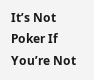It’s Not Poker If You’re Not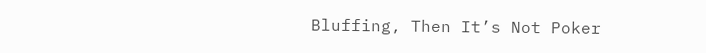Bluffing, Then It’s Not Poker